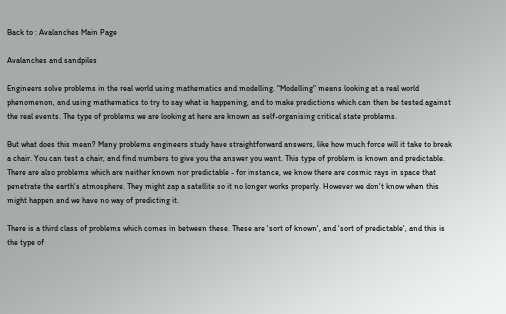Back to : Avalanches Main Page

Avalanches and sandpiles

Engineers solve problems in the real world using mathematics and modelling. "Modelling" means looking at a real world phenomenon, and using mathematics to try to say what is happening, and to make predictions which can then be tested against the real events. The type of problems we are looking at here are known as self-organising critical state problems.

But what does this mean? Many problems engineers study have straightforward answers, like how much force will it take to break a chair. You can test a chair, and find numbers to give you the answer you want. This type of problem is known and predictable. There are also problems which are neither known nor predictable - for instance, we know there are cosmic rays in space that penetrate the earth's atmosphere. They might zap a satellite so it no longer works properly. However we don't know when this might happen and we have no way of predicting it.

There is a third class of problems which comes in between these. These are 'sort of known', and 'sort of predictable', and this is the type of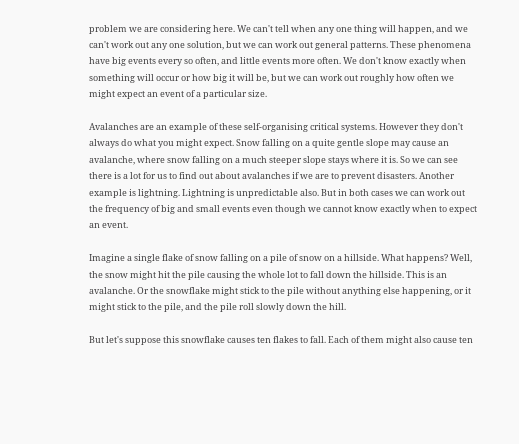problem we are considering here. We can't tell when any one thing will happen, and we can't work out any one solution, but we can work out general patterns. These phenomena have big events every so often, and little events more often. We don't know exactly when something will occur or how big it will be, but we can work out roughly how often we might expect an event of a particular size.

Avalanches are an example of these self-organising critical systems. However they don't always do what you might expect. Snow falling on a quite gentle slope may cause an avalanche, where snow falling on a much steeper slope stays where it is. So we can see there is a lot for us to find out about avalanches if we are to prevent disasters. Another example is lightning. Lightning is unpredictable also. But in both cases we can work out the frequency of big and small events even though we cannot know exactly when to expect an event.

Imagine a single flake of snow falling on a pile of snow on a hillside. What happens? Well, the snow might hit the pile causing the whole lot to fall down the hillside. This is an avalanche. Or the snowflake might stick to the pile without anything else happening, or it might stick to the pile, and the pile roll slowly down the hill.

But let's suppose this snowflake causes ten flakes to fall. Each of them might also cause ten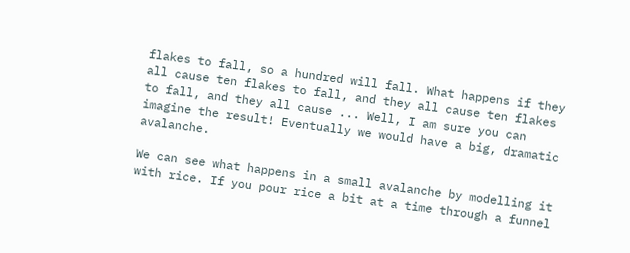flakes to fall, so a hundred will fall. What happens if they all cause ten flakes to fall, and they all cause ten flakes to fall, and they all cause ... Well, I am sure you can imagine the result! Eventually we would have a big, dramatic avalanche.

We can see what happens in a small avalanche by modelling it with rice. If you pour rice a bit at a time through a funnel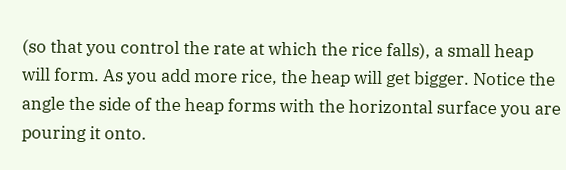(so that you control the rate at which the rice falls), a small heap will form. As you add more rice, the heap will get bigger. Notice the angle the side of the heap forms with the horizontal surface you are pouring it onto.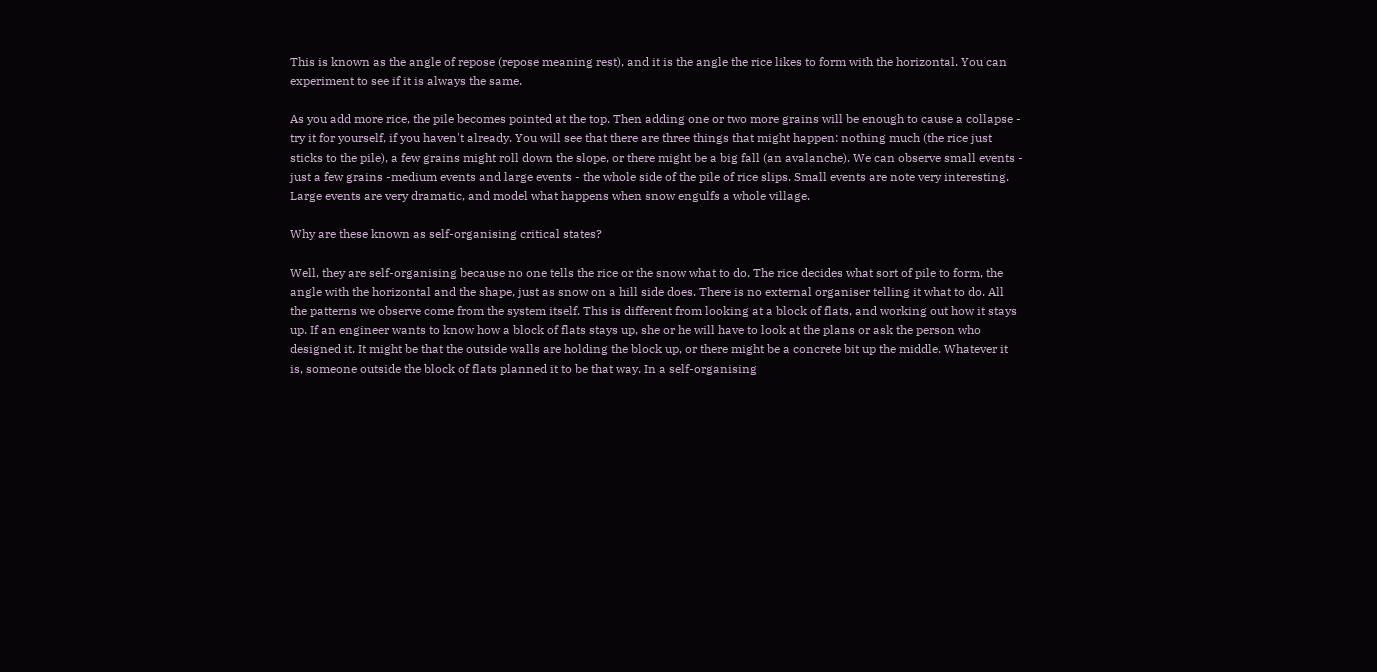This is known as the angle of repose (repose meaning rest), and it is the angle the rice likes to form with the horizontal. You can experiment to see if it is always the same.

As you add more rice, the pile becomes pointed at the top. Then adding one or two more grains will be enough to cause a collapse - try it for yourself, if you haven't already. You will see that there are three things that might happen: nothing much (the rice just sticks to the pile), a few grains might roll down the slope, or there might be a big fall (an avalanche). We can observe small events - just a few grains -medium events and large events - the whole side of the pile of rice slips. Small events are note very interesting. Large events are very dramatic, and model what happens when snow engulfs a whole village.

Why are these known as self-organising critical states?

Well, they are self-organising because no one tells the rice or the snow what to do. The rice decides what sort of pile to form, the angle with the horizontal and the shape, just as snow on a hill side does. There is no external organiser telling it what to do. All the patterns we observe come from the system itself. This is different from looking at a block of flats, and working out how it stays up. If an engineer wants to know how a block of flats stays up, she or he will have to look at the plans or ask the person who designed it. It might be that the outside walls are holding the block up, or there might be a concrete bit up the middle. Whatever it is, someone outside the block of flats planned it to be that way. In a self-organising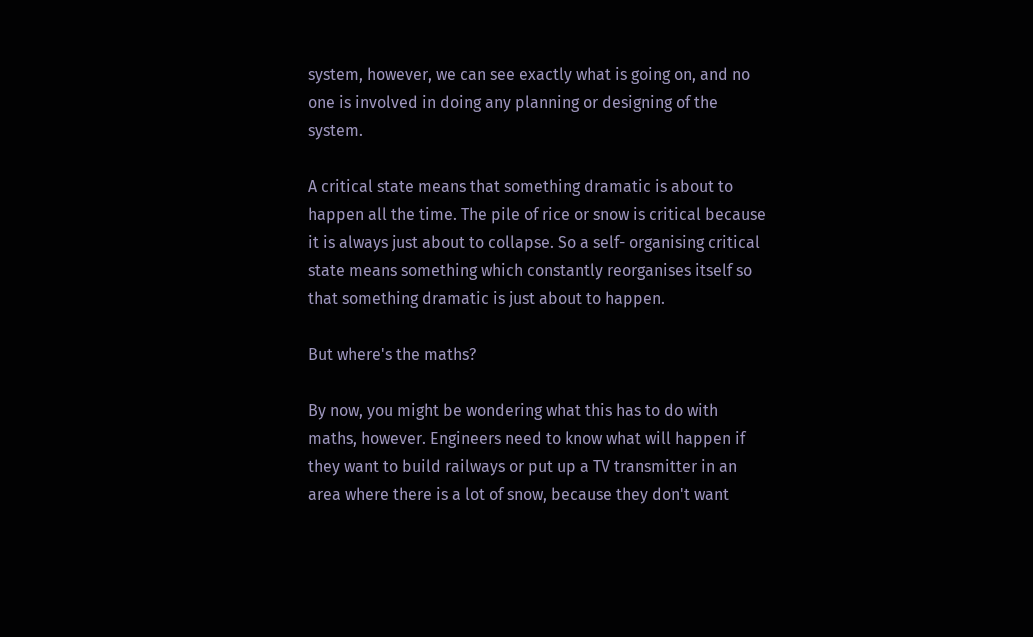system, however, we can see exactly what is going on, and no one is involved in doing any planning or designing of the system.

A critical state means that something dramatic is about to happen all the time. The pile of rice or snow is critical because it is always just about to collapse. So a self- organising critical state means something which constantly reorganises itself so that something dramatic is just about to happen.

But where's the maths?

By now, you might be wondering what this has to do with maths, however. Engineers need to know what will happen if they want to build railways or put up a TV transmitter in an area where there is a lot of snow, because they don't want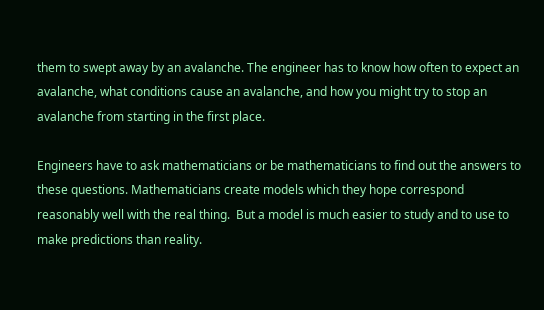them to swept away by an avalanche. The engineer has to know how often to expect an avalanche, what conditions cause an avalanche, and how you might try to stop an avalanche from starting in the first place.

Engineers have to ask mathematicians or be mathematicians to find out the answers to these questions. Mathematicians create models which they hope correspond reasonably well with the real thing.  But a model is much easier to study and to use to make predictions than reality.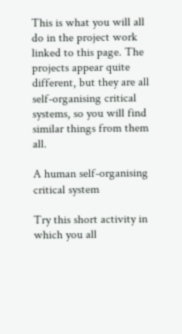This is what you will all do in the project work linked to this page. The projects appear quite different, but they are all self-organising critical systems, so you will find similar things from them all.

A human self-organising critical system

Try this short activity in which you all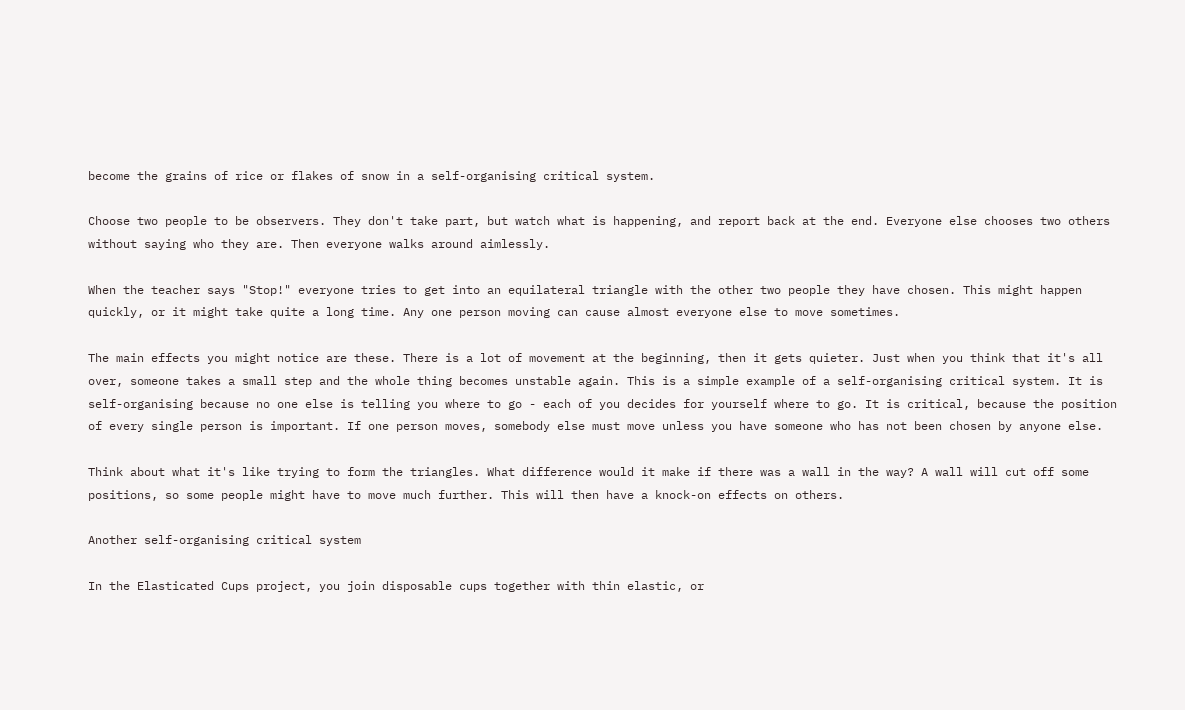become the grains of rice or flakes of snow in a self-organising critical system.

Choose two people to be observers. They don't take part, but watch what is happening, and report back at the end. Everyone else chooses two others without saying who they are. Then everyone walks around aimlessly.

When the teacher says "Stop!" everyone tries to get into an equilateral triangle with the other two people they have chosen. This might happen quickly, or it might take quite a long time. Any one person moving can cause almost everyone else to move sometimes.

The main effects you might notice are these. There is a lot of movement at the beginning, then it gets quieter. Just when you think that it's all over, someone takes a small step and the whole thing becomes unstable again. This is a simple example of a self-organising critical system. It is self-organising because no one else is telling you where to go - each of you decides for yourself where to go. It is critical, because the position of every single person is important. If one person moves, somebody else must move unless you have someone who has not been chosen by anyone else.

Think about what it's like trying to form the triangles. What difference would it make if there was a wall in the way? A wall will cut off some positions, so some people might have to move much further. This will then have a knock-on effects on others.

Another self-organising critical system

In the Elasticated Cups project, you join disposable cups together with thin elastic, or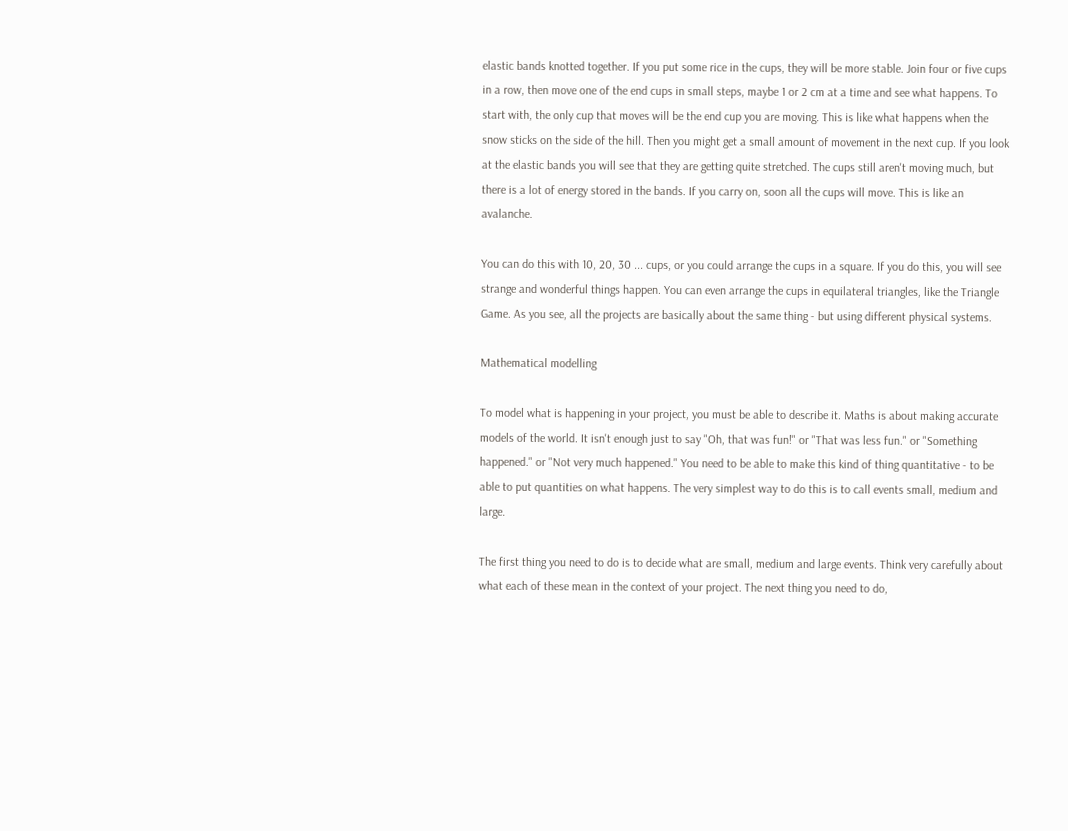elastic bands knotted together. If you put some rice in the cups, they will be more stable. Join four or five cups in a row, then move one of the end cups in small steps, maybe 1 or 2 cm at a time and see what happens. To start with, the only cup that moves will be the end cup you are moving. This is like what happens when the snow sticks on the side of the hill. Then you might get a small amount of movement in the next cup. If you look at the elastic bands you will see that they are getting quite stretched. The cups still aren't moving much, but there is a lot of energy stored in the bands. If you carry on, soon all the cups will move. This is like an avalanche.

You can do this with 10, 20, 30 ... cups, or you could arrange the cups in a square. If you do this, you will see strange and wonderful things happen. You can even arrange the cups in equilateral triangles, like the Triangle Game. As you see, all the projects are basically about the same thing - but using different physical systems.

Mathematical modelling

To model what is happening in your project, you must be able to describe it. Maths is about making accurate models of the world. It isn't enough just to say "Oh, that was fun!" or "That was less fun." or "Something happened." or "Not very much happened." You need to be able to make this kind of thing quantitative - to be able to put quantities on what happens. The very simplest way to do this is to call events small, medium and large.

The first thing you need to do is to decide what are small, medium and large events. Think very carefully about what each of these mean in the context of your project. The next thing you need to do,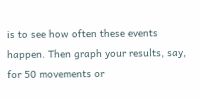is to see how often these events happen. Then graph your results, say, for 50 movements or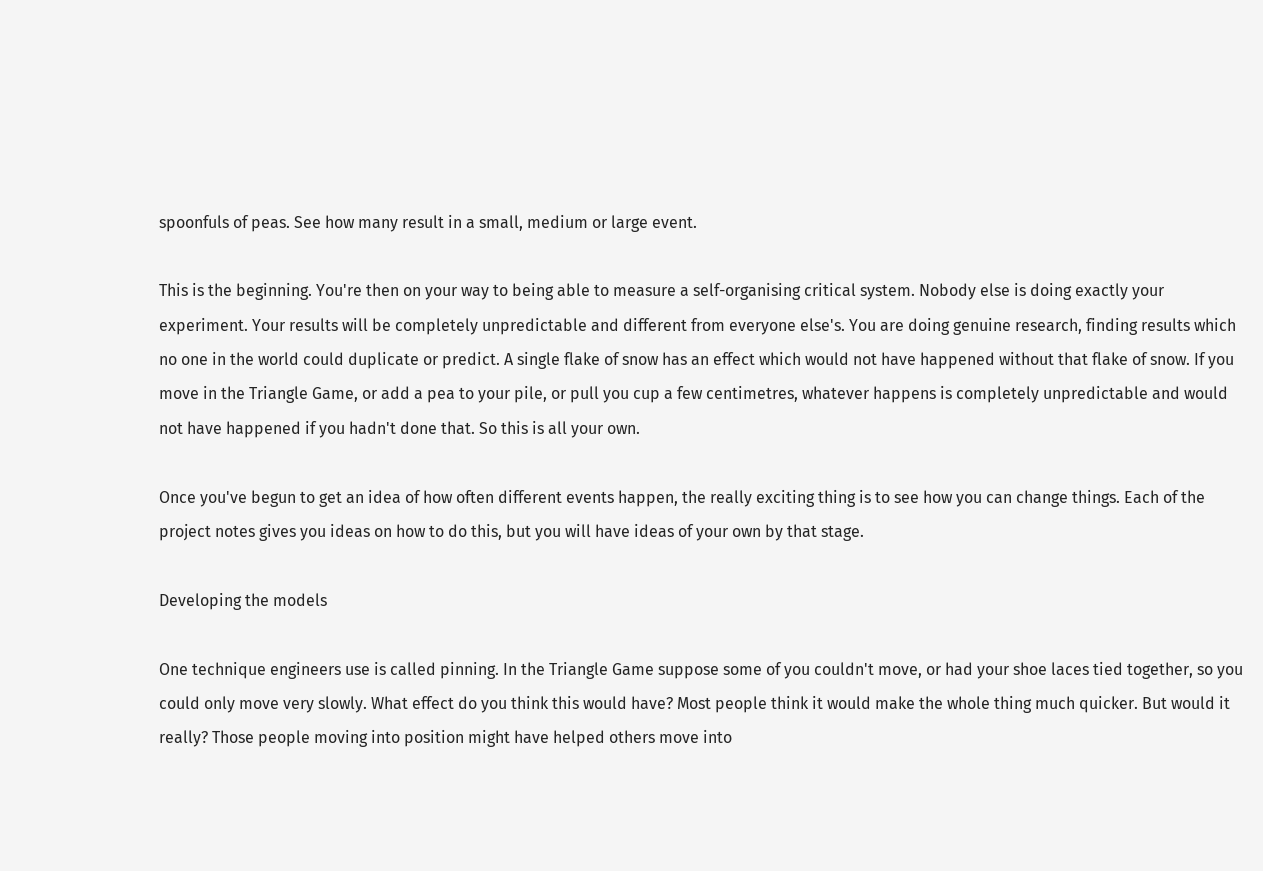spoonfuls of peas. See how many result in a small, medium or large event.

This is the beginning. You're then on your way to being able to measure a self-organising critical system. Nobody else is doing exactly your experiment. Your results will be completely unpredictable and different from everyone else's. You are doing genuine research, finding results which no one in the world could duplicate or predict. A single flake of snow has an effect which would not have happened without that flake of snow. If you move in the Triangle Game, or add a pea to your pile, or pull you cup a few centimetres, whatever happens is completely unpredictable and would not have happened if you hadn't done that. So this is all your own.

Once you've begun to get an idea of how often different events happen, the really exciting thing is to see how you can change things. Each of the project notes gives you ideas on how to do this, but you will have ideas of your own by that stage.

Developing the models

One technique engineers use is called pinning. In the Triangle Game suppose some of you couldn't move, or had your shoe laces tied together, so you could only move very slowly. What effect do you think this would have? Most people think it would make the whole thing much quicker. But would it really? Those people moving into position might have helped others move into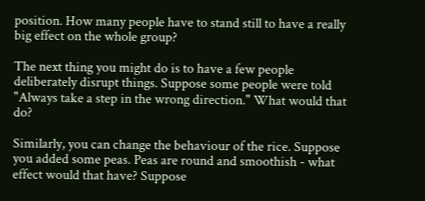position. How many people have to stand still to have a really big effect on the whole group?

The next thing you might do is to have a few people deliberately disrupt things. Suppose some people were told "Always take a step in the wrong direction." What would that do?

Similarly, you can change the behaviour of the rice. Suppose you added some peas. Peas are round and smoothish - what effect would that have? Suppose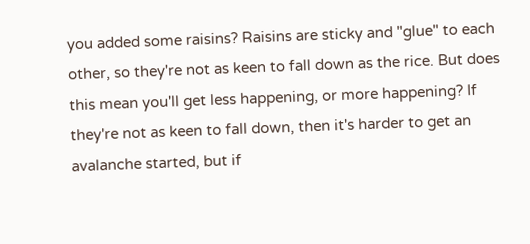you added some raisins? Raisins are sticky and "glue" to each other, so they're not as keen to fall down as the rice. But does this mean you'll get less happening, or more happening? If they're not as keen to fall down, then it's harder to get an avalanche started, but if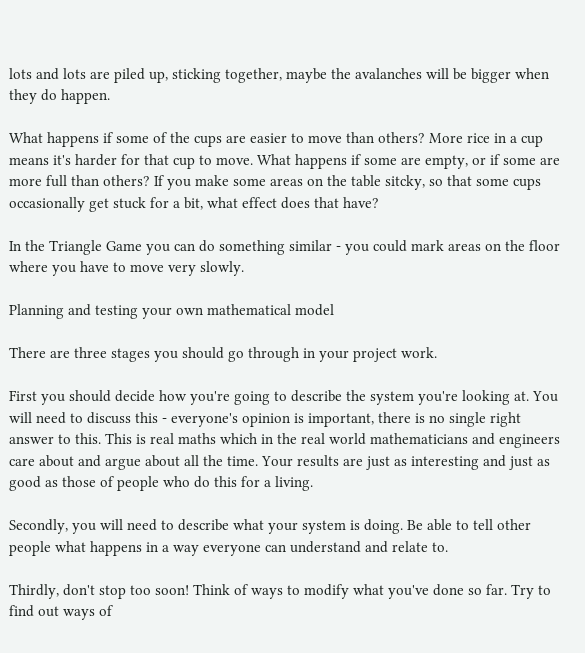lots and lots are piled up, sticking together, maybe the avalanches will be bigger when they do happen.

What happens if some of the cups are easier to move than others? More rice in a cup means it's harder for that cup to move. What happens if some are empty, or if some are more full than others? If you make some areas on the table sitcky, so that some cups occasionally get stuck for a bit, what effect does that have?

In the Triangle Game you can do something similar - you could mark areas on the floor where you have to move very slowly.

Planning and testing your own mathematical model

There are three stages you should go through in your project work.

First you should decide how you're going to describe the system you're looking at. You will need to discuss this - everyone's opinion is important, there is no single right answer to this. This is real maths which in the real world mathematicians and engineers care about and argue about all the time. Your results are just as interesting and just as good as those of people who do this for a living.

Secondly, you will need to describe what your system is doing. Be able to tell other people what happens in a way everyone can understand and relate to.

Thirdly, don't stop too soon! Think of ways to modify what you've done so far. Try to find out ways of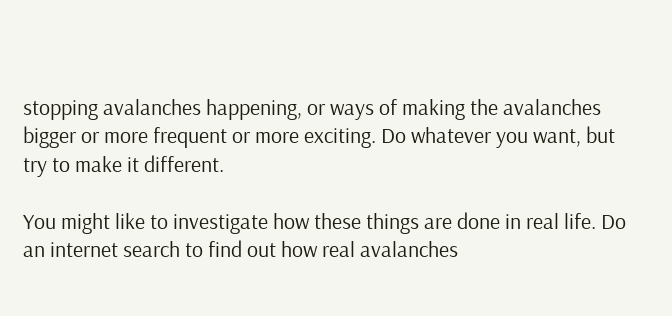stopping avalanches happening, or ways of making the avalanches bigger or more frequent or more exciting. Do whatever you want, but try to make it different.

You might like to investigate how these things are done in real life. Do an internet search to find out how real avalanches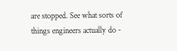are stopped. See what sorts of things engineers actually do -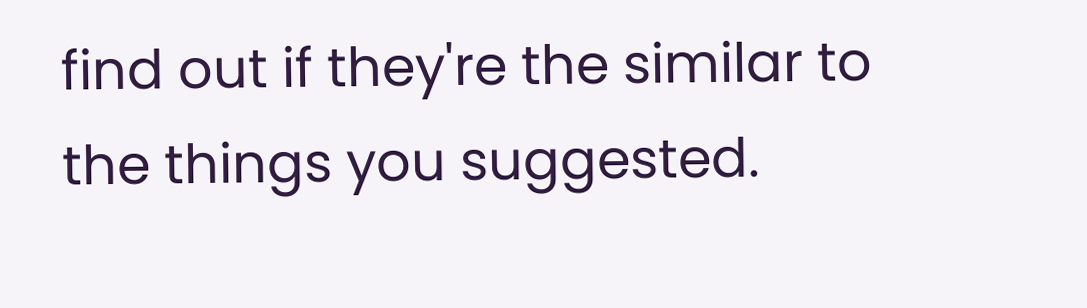find out if they're the similar to the things you suggested.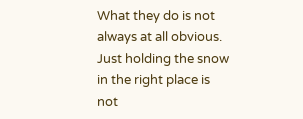What they do is not always at all obvious. Just holding the snow in the right place is not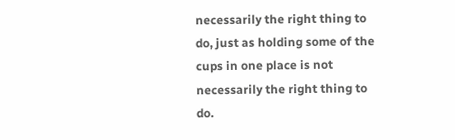necessarily the right thing to do, just as holding some of the cups in one place is not necessarily the right thing to do.